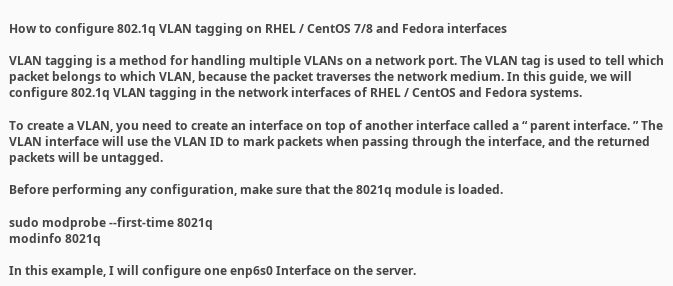How to configure 802.1q VLAN tagging on RHEL / CentOS 7/8 and Fedora interfaces

VLAN tagging is a method for handling multiple VLANs on a network port. The VLAN tag is used to tell which packet belongs to which VLAN, because the packet traverses the network medium. In this guide, we will configure 802.1q VLAN tagging in the network interfaces of RHEL / CentOS and Fedora systems.

To create a VLAN, you need to create an interface on top of another interface called a “ parent interface. ” The VLAN interface will use the VLAN ID to mark packets when passing through the interface, and the returned packets will be untagged.

Before performing any configuration, make sure that the 8021q module is loaded.

sudo modprobe --first-time 8021q
modinfo 8021q

In this example, I will configure one enp6s0 Interface on the server.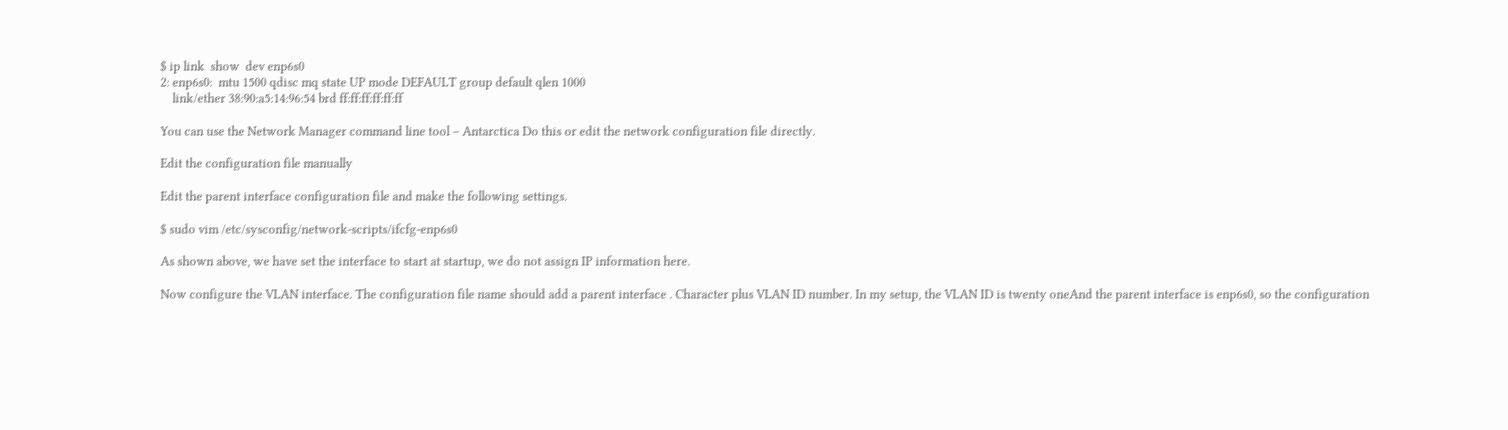$ ip link  show  dev enp6s0
2: enp6s0:  mtu 1500 qdisc mq state UP mode DEFAULT group default qlen 1000
    link/ether 38:90:a5:14:96:54 brd ff:ff:ff:ff:ff:ff

You can use the Network Manager command line tool – Antarctica Do this or edit the network configuration file directly.

Edit the configuration file manually

Edit the parent interface configuration file and make the following settings.

$ sudo vim /etc/sysconfig/network-scripts/ifcfg-enp6s0

As shown above, we have set the interface to start at startup, we do not assign IP information here.

Now configure the VLAN interface. The configuration file name should add a parent interface . Character plus VLAN ID number. In my setup, the VLAN ID is twenty oneAnd the parent interface is enp6s0, so the configuration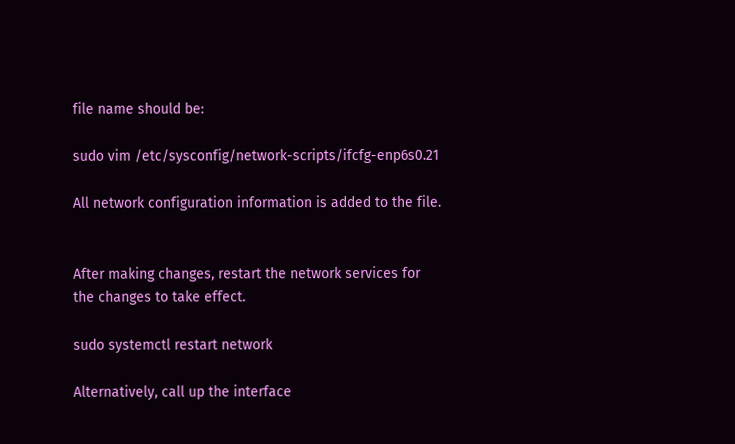file name should be:

sudo vim /etc/sysconfig/network-scripts/ifcfg-enp6s0.21

All network configuration information is added to the file.


After making changes, restart the network services for the changes to take effect.

sudo systemctl restart network

Alternatively, call up the interface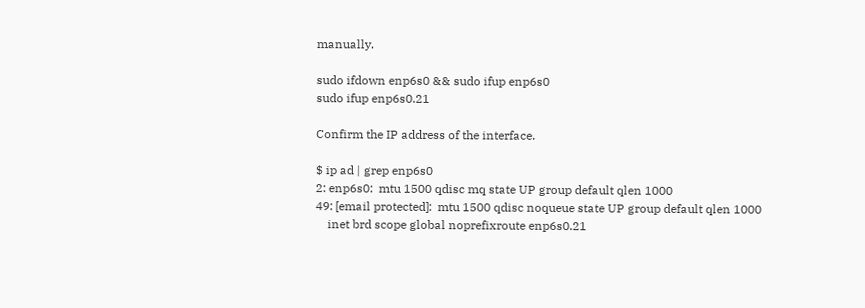manually.

sudo ifdown enp6s0 && sudo ifup enp6s0
sudo ifup enp6s0.21

Confirm the IP address of the interface.

$ ip ad | grep enp6s0
2: enp6s0:  mtu 1500 qdisc mq state UP group default qlen 1000
49: [email protected]:  mtu 1500 qdisc noqueue state UP group default qlen 1000
    inet brd scope global noprefixroute enp6s0.21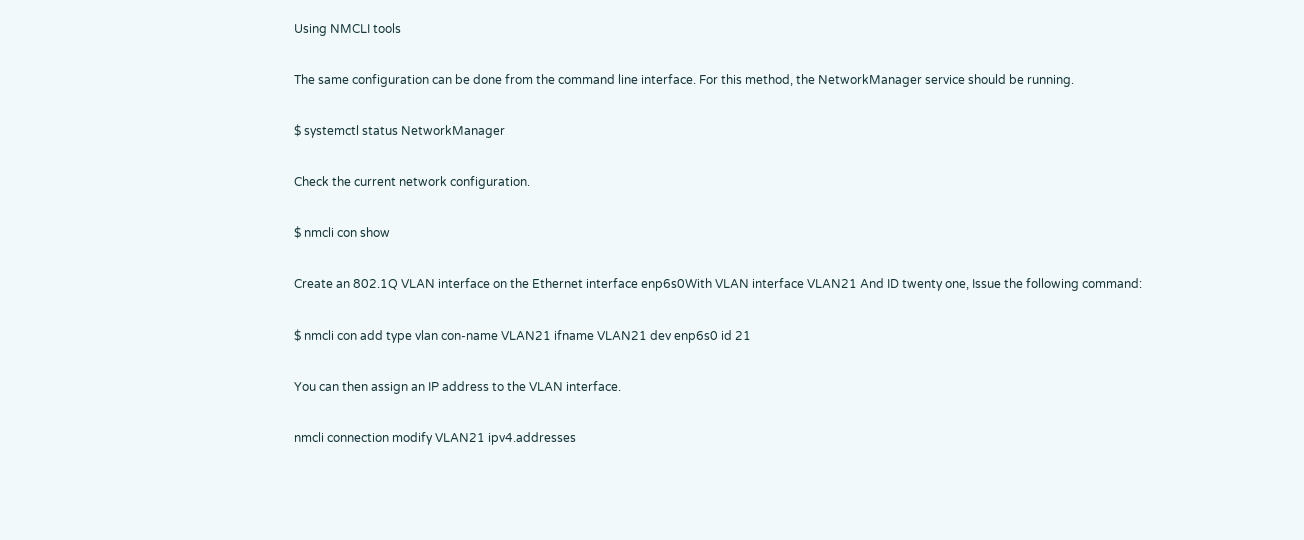Using NMCLI tools

The same configuration can be done from the command line interface. For this method, the NetworkManager service should be running.

$ systemctl status NetworkManager

Check the current network configuration.

$ nmcli con show

Create an 802.1Q VLAN interface on the Ethernet interface enp6s0With VLAN interface VLAN21 And ID twenty one, Issue the following command:

$ nmcli con add type vlan con-name VLAN21 ifname VLAN21 dev enp6s0 id 21

You can then assign an IP address to the VLAN interface.

nmcli connection modify VLAN21 ipv4.addresses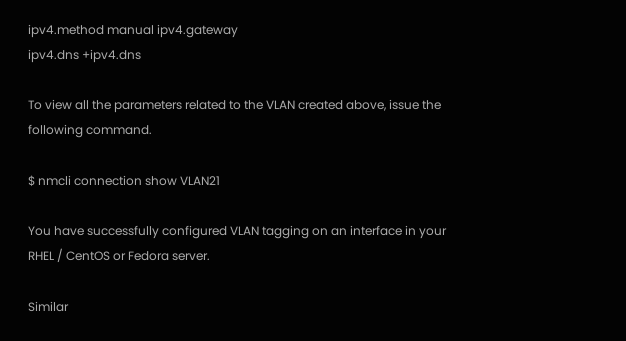ipv4.method manual ipv4.gateway
ipv4.dns +ipv4.dns

To view all the parameters related to the VLAN created above, issue the following command.

$ nmcli connection show VLAN21

You have successfully configured VLAN tagging on an interface in your RHEL / CentOS or Fedora server.

Similar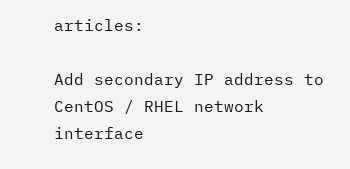articles:

Add secondary IP address to CentOS / RHEL network interface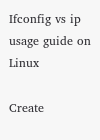Ifconfig vs ip usage guide on Linux

Create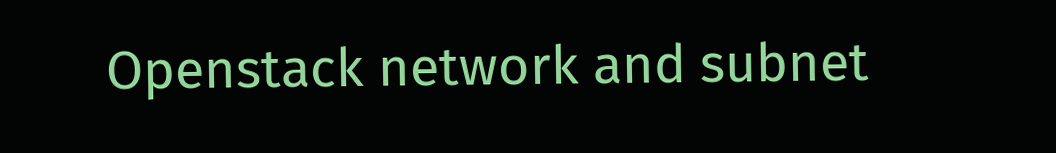Openstack network and subnet